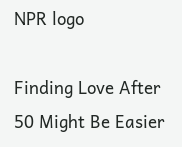NPR logo

Finding Love After 50 Might Be Easier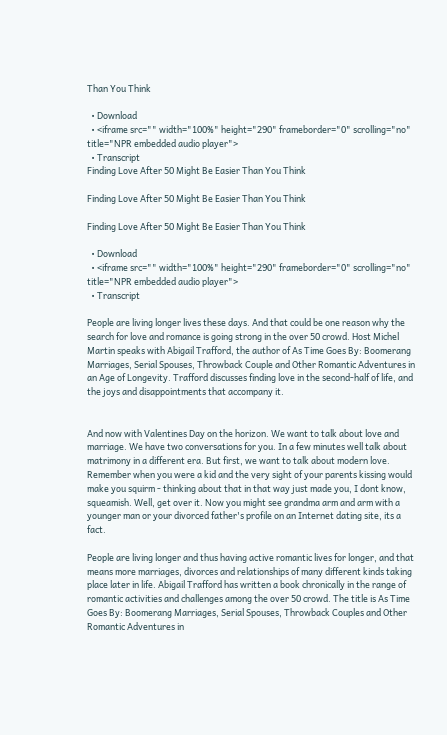Than You Think

  • Download
  • <iframe src="" width="100%" height="290" frameborder="0" scrolling="no" title="NPR embedded audio player">
  • Transcript
Finding Love After 50 Might Be Easier Than You Think

Finding Love After 50 Might Be Easier Than You Think

Finding Love After 50 Might Be Easier Than You Think

  • Download
  • <iframe src="" width="100%" height="290" frameborder="0" scrolling="no" title="NPR embedded audio player">
  • Transcript

People are living longer lives these days. And that could be one reason why the search for love and romance is going strong in the over 50 crowd. Host Michel Martin speaks with Abigail Trafford, the author of As Time Goes By: Boomerang Marriages, Serial Spouses, Throwback Couple and Other Romantic Adventures in an Age of Longevity. Trafford discusses finding love in the second-half of life, and the joys and disappointments that accompany it.


And now with Valentines Day on the horizon. We want to talk about love and marriage. We have two conversations for you. In a few minutes well talk about matrimony in a different era. But first, we want to talk about modern love. Remember when you were a kid and the very sight of your parents kissing would make you squirm - thinking about that in that way just made you, I dont know, squeamish. Well, get over it. Now you might see grandma arm and arm with a younger man or your divorced father's profile on an Internet dating site, its a fact.

People are living longer and thus having active romantic lives for longer, and that means more marriages, divorces and relationships of many different kinds taking place later in life. Abigail Trafford has written a book chronically in the range of romantic activities and challenges among the over 50 crowd. The title is As Time Goes By: Boomerang Marriages, Serial Spouses, Throwback Couples and Other Romantic Adventures in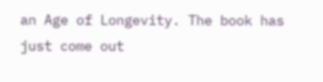an Age of Longevity. The book has just come out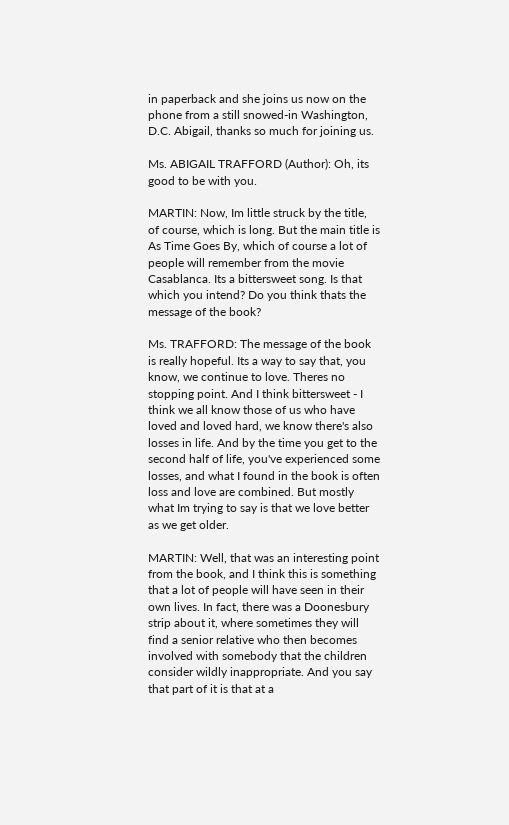in paperback and she joins us now on the phone from a still snowed-in Washington, D.C. Abigail, thanks so much for joining us.

Ms. ABIGAIL TRAFFORD (Author): Oh, its good to be with you.

MARTIN: Now, Im little struck by the title, of course, which is long. But the main title is As Time Goes By, which of course a lot of people will remember from the movie Casablanca. Its a bittersweet song. Is that which you intend? Do you think thats the message of the book?

Ms. TRAFFORD: The message of the book is really hopeful. Its a way to say that, you know, we continue to love. Theres no stopping point. And I think bittersweet - I think we all know those of us who have loved and loved hard, we know there's also losses in life. And by the time you get to the second half of life, you've experienced some losses, and what I found in the book is often loss and love are combined. But mostly what Im trying to say is that we love better as we get older.

MARTIN: Well, that was an interesting point from the book, and I think this is something that a lot of people will have seen in their own lives. In fact, there was a Doonesbury strip about it, where sometimes they will find a senior relative who then becomes involved with somebody that the children consider wildly inappropriate. And you say that part of it is that at a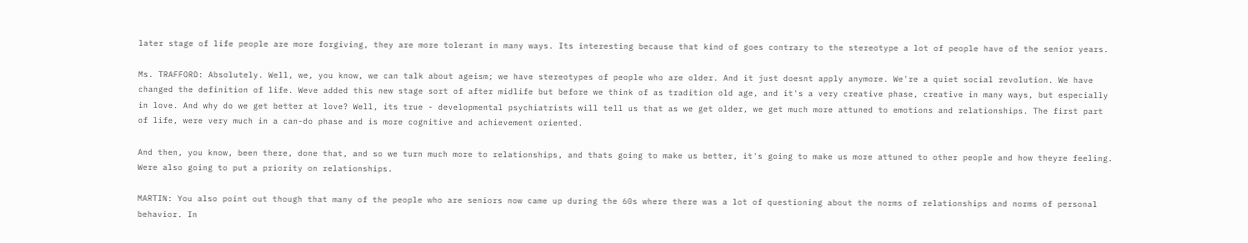later stage of life people are more forgiving, they are more tolerant in many ways. Its interesting because that kind of goes contrary to the stereotype a lot of people have of the senior years.

Ms. TRAFFORD: Absolutely. Well, we, you know, we can talk about ageism; we have stereotypes of people who are older. And it just doesnt apply anymore. We're a quiet social revolution. We have changed the definition of life. Weve added this new stage sort of after midlife but before we think of as tradition old age, and it's a very creative phase, creative in many ways, but especially in love. And why do we get better at love? Well, its true - developmental psychiatrists will tell us that as we get older, we get much more attuned to emotions and relationships. The first part of life, were very much in a can-do phase and is more cognitive and achievement oriented.

And then, you know, been there, done that, and so we turn much more to relationships, and thats going to make us better, it's going to make us more attuned to other people and how theyre feeling. Were also going to put a priority on relationships.

MARTIN: You also point out though that many of the people who are seniors now came up during the 60s where there was a lot of questioning about the norms of relationships and norms of personal behavior. In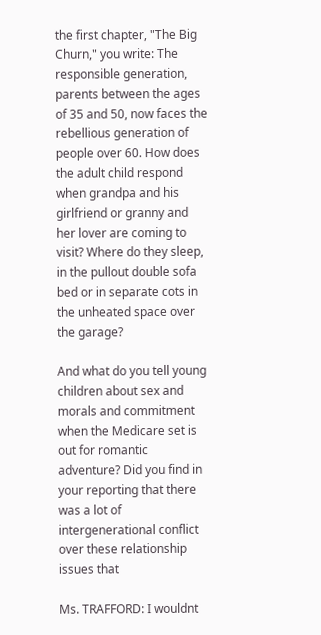the first chapter, "The Big Churn," you write: The responsible generation, parents between the ages of 35 and 50, now faces the rebellious generation of people over 60. How does the adult child respond when grandpa and his girlfriend or granny and her lover are coming to visit? Where do they sleep, in the pullout double sofa bed or in separate cots in the unheated space over the garage?

And what do you tell young children about sex and morals and commitment when the Medicare set is out for romantic adventure? Did you find in your reporting that there was a lot of intergenerational conflict over these relationship issues that

Ms. TRAFFORD: I wouldnt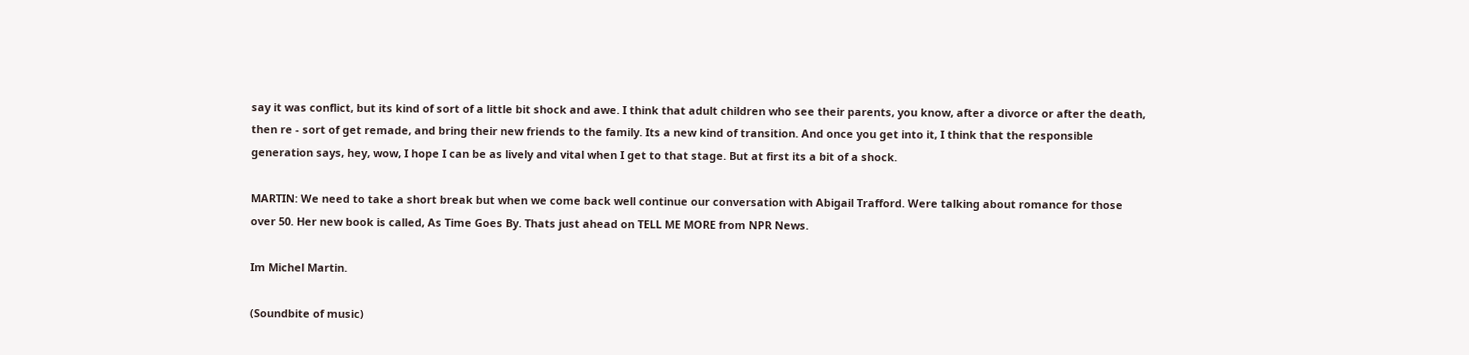say it was conflict, but its kind of sort of a little bit shock and awe. I think that adult children who see their parents, you know, after a divorce or after the death, then re - sort of get remade, and bring their new friends to the family. Its a new kind of transition. And once you get into it, I think that the responsible generation says, hey, wow, I hope I can be as lively and vital when I get to that stage. But at first its a bit of a shock.

MARTIN: We need to take a short break but when we come back well continue our conversation with Abigail Trafford. Were talking about romance for those over 50. Her new book is called, As Time Goes By. Thats just ahead on TELL ME MORE from NPR News.

Im Michel Martin.

(Soundbite of music)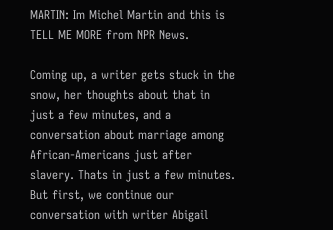MARTIN: Im Michel Martin and this is TELL ME MORE from NPR News.

Coming up, a writer gets stuck in the snow, her thoughts about that in just a few minutes, and a conversation about marriage among African-Americans just after slavery. Thats in just a few minutes. But first, we continue our conversation with writer Abigail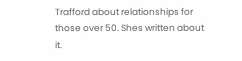Trafford about relationships for those over 50. Shes written about it.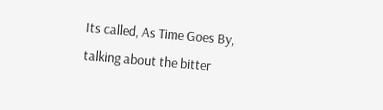Its called, As Time Goes By, talking about the bitter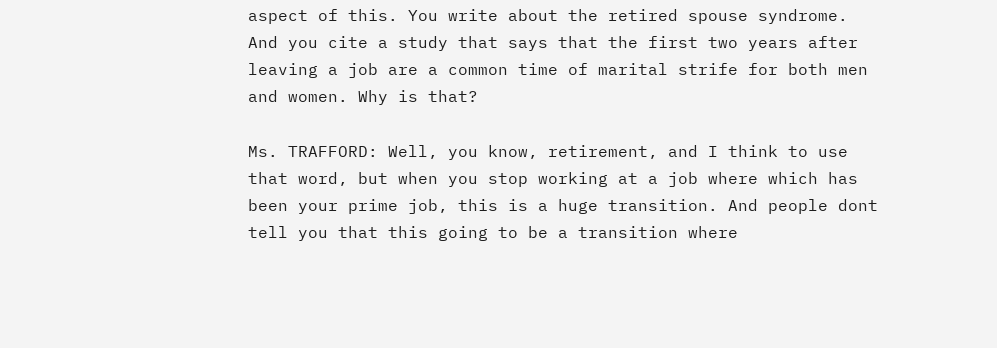aspect of this. You write about the retired spouse syndrome. And you cite a study that says that the first two years after leaving a job are a common time of marital strife for both men and women. Why is that?

Ms. TRAFFORD: Well, you know, retirement, and I think to use that word, but when you stop working at a job where which has been your prime job, this is a huge transition. And people dont tell you that this going to be a transition where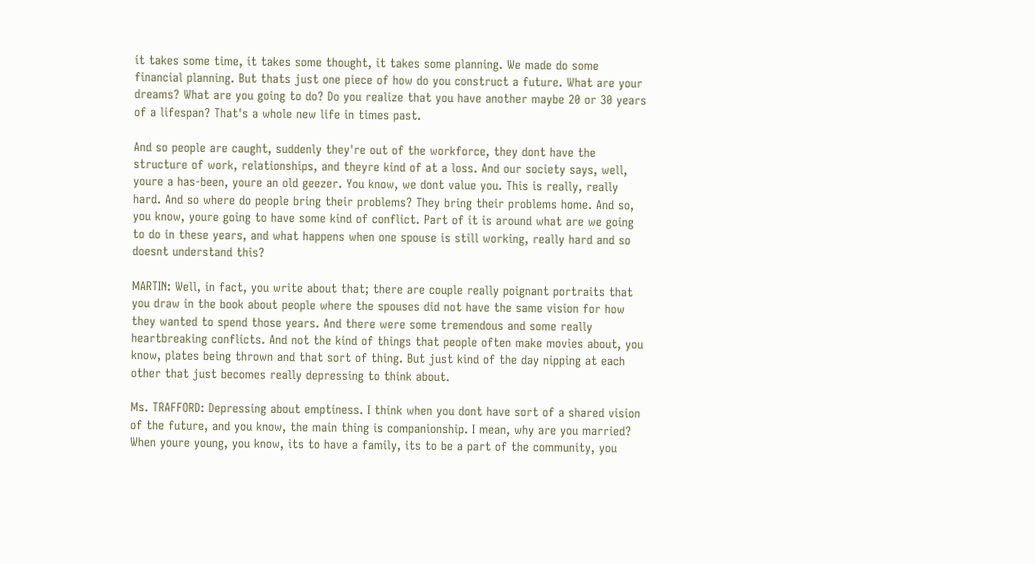it takes some time, it takes some thought, it takes some planning. We made do some financial planning. But thats just one piece of how do you construct a future. What are your dreams? What are you going to do? Do you realize that you have another maybe 20 or 30 years of a lifespan? That's a whole new life in times past.

And so people are caught, suddenly they're out of the workforce, they dont have the structure of work, relationships, and theyre kind of at a loss. And our society says, well, youre a has-been, youre an old geezer. You know, we dont value you. This is really, really hard. And so where do people bring their problems? They bring their problems home. And so, you know, youre going to have some kind of conflict. Part of it is around what are we going to do in these years, and what happens when one spouse is still working, really hard and so doesnt understand this?

MARTIN: Well, in fact, you write about that; there are couple really poignant portraits that you draw in the book about people where the spouses did not have the same vision for how they wanted to spend those years. And there were some tremendous and some really heartbreaking conflicts. And not the kind of things that people often make movies about, you know, plates being thrown and that sort of thing. But just kind of the day nipping at each other that just becomes really depressing to think about.

Ms. TRAFFORD: Depressing about emptiness. I think when you dont have sort of a shared vision of the future, and you know, the main thing is companionship. I mean, why are you married? When youre young, you know, its to have a family, its to be a part of the community, you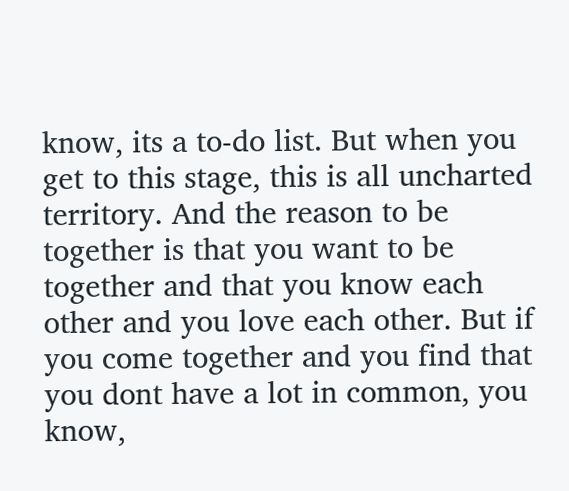know, its a to-do list. But when you get to this stage, this is all uncharted territory. And the reason to be together is that you want to be together and that you know each other and you love each other. But if you come together and you find that you dont have a lot in common, you know,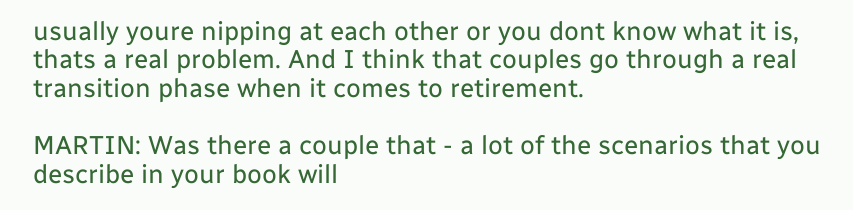usually youre nipping at each other or you dont know what it is, thats a real problem. And I think that couples go through a real transition phase when it comes to retirement.

MARTIN: Was there a couple that - a lot of the scenarios that you describe in your book will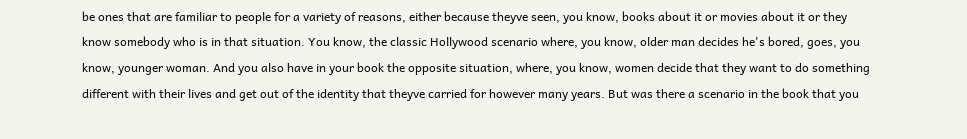be ones that are familiar to people for a variety of reasons, either because theyve seen, you know, books about it or movies about it or they know somebody who is in that situation. You know, the classic Hollywood scenario where, you know, older man decides he's bored, goes, you know, younger woman. And you also have in your book the opposite situation, where, you know, women decide that they want to do something different with their lives and get out of the identity that theyve carried for however many years. But was there a scenario in the book that you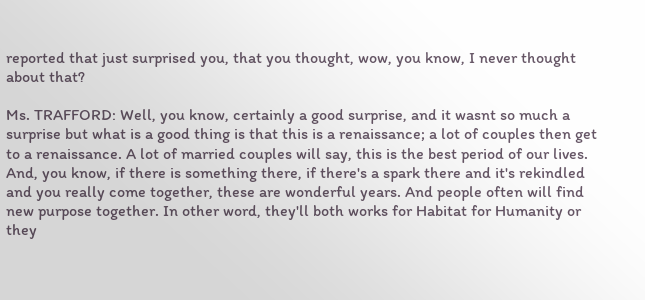reported that just surprised you, that you thought, wow, you know, I never thought about that?

Ms. TRAFFORD: Well, you know, certainly a good surprise, and it wasnt so much a surprise but what is a good thing is that this is a renaissance; a lot of couples then get to a renaissance. A lot of married couples will say, this is the best period of our lives. And, you know, if there is something there, if there's a spark there and it's rekindled and you really come together, these are wonderful years. And people often will find new purpose together. In other word, they'll both works for Habitat for Humanity or they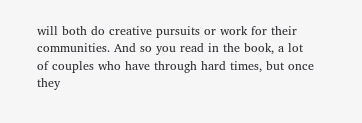will both do creative pursuits or work for their communities. And so you read in the book, a lot of couples who have through hard times, but once they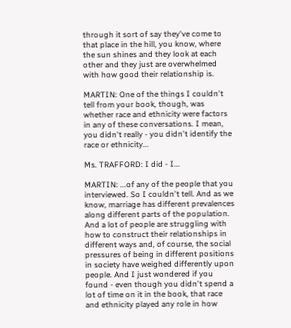through it sort of say they've come to that place in the hill, you know, where the sun shines and they look at each other and they just are overwhelmed with how good their relationship is.

MARTIN: One of the things I couldn't tell from your book, though, was whether race and ethnicity were factors in any of these conversations. I mean, you didn't really - you didn't identify the race or ethnicity...

Ms. TRAFFORD: I did - I...

MARTIN: ...of any of the people that you interviewed. So I couldn't tell. And as we know, marriage has different prevalences along different parts of the population. And a lot of people are struggling with how to construct their relationships in different ways and, of course, the social pressures of being in different positions in society have weighed differently upon people. And I just wondered if you found - even though you didn't spend a lot of time on it in the book, that race and ethnicity played any role in how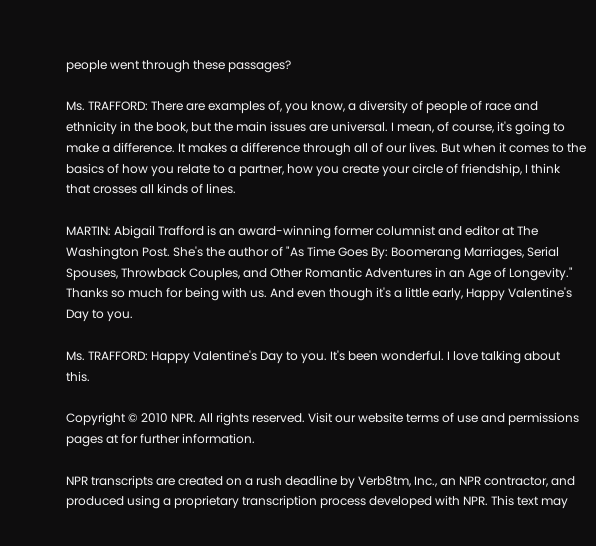people went through these passages?

Ms. TRAFFORD: There are examples of, you know, a diversity of people of race and ethnicity in the book, but the main issues are universal. I mean, of course, it's going to make a difference. It makes a difference through all of our lives. But when it comes to the basics of how you relate to a partner, how you create your circle of friendship, I think that crosses all kinds of lines.

MARTIN: Abigail Trafford is an award-winning former columnist and editor at The Washington Post. She's the author of "As Time Goes By: Boomerang Marriages, Serial Spouses, Throwback Couples, and Other Romantic Adventures in an Age of Longevity." Thanks so much for being with us. And even though it's a little early, Happy Valentine's Day to you.

Ms. TRAFFORD: Happy Valentine's Day to you. It's been wonderful. I love talking about this.

Copyright © 2010 NPR. All rights reserved. Visit our website terms of use and permissions pages at for further information.

NPR transcripts are created on a rush deadline by Verb8tm, Inc., an NPR contractor, and produced using a proprietary transcription process developed with NPR. This text may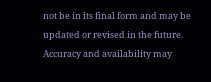not be in its final form and may be updated or revised in the future. Accuracy and availability may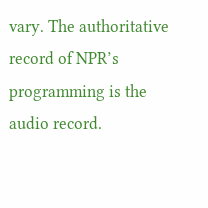vary. The authoritative record of NPR’s programming is the audio record.